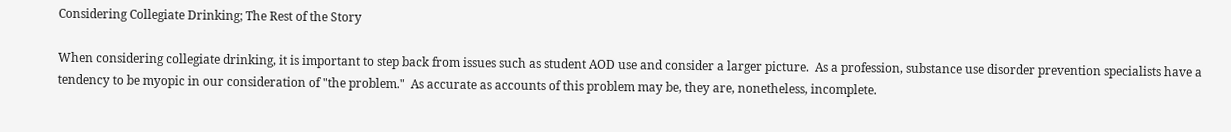Considering Collegiate Drinking; The Rest of the Story

When considering collegiate drinking, it is important to step back from issues such as student AOD use and consider a larger picture.  As a profession, substance use disorder prevention specialists have a tendency to be myopic in our consideration of "the problem."  As accurate as accounts of this problem may be, they are, nonetheless, incomplete.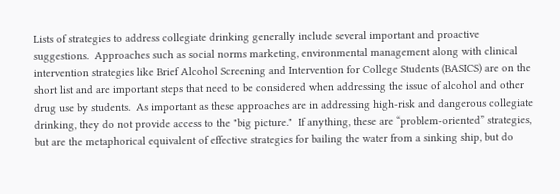Lists of strategies to address collegiate drinking generally include several important and proactive suggestions.  Approaches such as social norms marketing, environmental management along with clinical intervention strategies like Brief Alcohol Screening and Intervention for College Students (BASICS) are on the short list and are important steps that need to be considered when addressing the issue of alcohol and other drug use by students.  As important as these approaches are in addressing high-risk and dangerous collegiate drinking, they do not provide access to the "big picture."  If anything, these are “problem-oriented” strategies, but are the metaphorical equivalent of effective strategies for bailing the water from a sinking ship, but do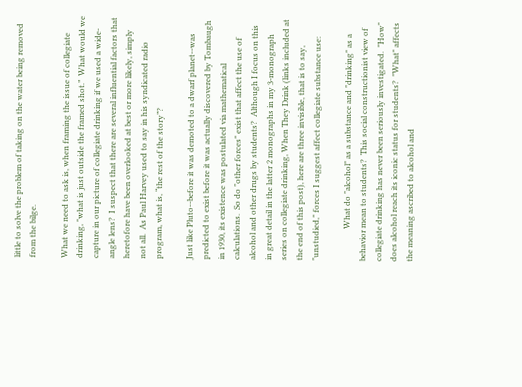little to solve the problem of taking on the water being removed from the bilge.

What we need to ask is, when framing the issue of collegiate drinking, "what is just outside the framed shot.”  What would we capture in our picture of collegiate drinking if we used a wide-angle lens?  I suspect that there are several influential factors that heretofore have been overlooked at best or more likely, simply not all.  As Paul Harvey used to say in his syndicated radio program, what is, “the rest of the story”?

Just like Pluto--before it was demoted to a dwarf planet--was predicted to exist before it was actually discovered by Tombaugh in 1930, its existence was postulated via mathematical calculations.  So do "other forces" exist that affect the use of alcohol and other drugs by students?  Although I focus on this in great detail in the latter 2 monographs in my 3-monograph series on collegiate drinking, When They Drink (links included at the end of this post), here are three invisible, that is to say, "unstudied," forces I suggest affect collegiate substance use:

                What do "alcohol" as a substance and "drinking" as a behavior mean to students?  This social constructionist view of collegiate drinking has never been seriously investigated.  "How" does alcohol reach its iconic status for students?  "What" affects the meaning ascribed to alcohol and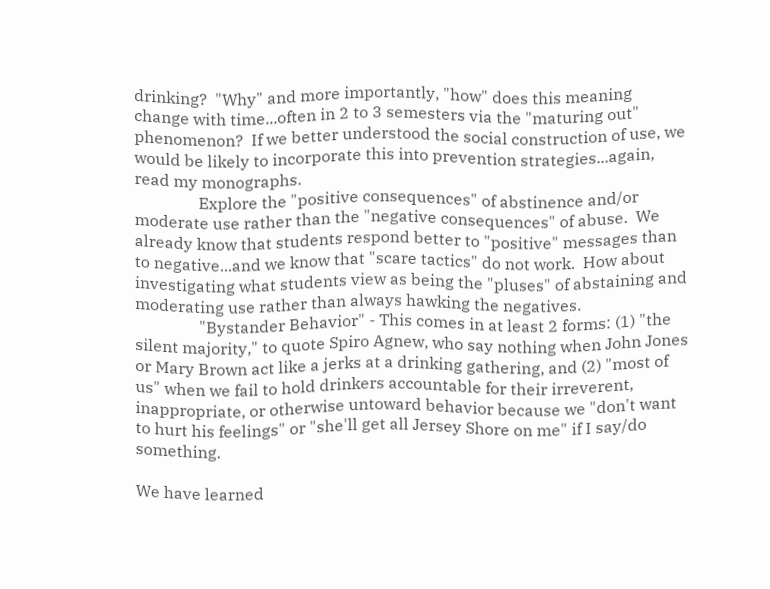drinking?  "Why" and more importantly, "how" does this meaning change with time...often in 2 to 3 semesters via the "maturing out" phenomenon?  If we better understood the social construction of use, we would be likely to incorporate this into prevention strategies...again, read my monographs.
                Explore the "positive consequences" of abstinence and/or moderate use rather than the "negative consequences" of abuse.  We already know that students respond better to "positive" messages than to negative...and we know that "scare tactics" do not work.  How about investigating what students view as being the "pluses" of abstaining and moderating use rather than always hawking the negatives.
                "Bystander Behavior" - This comes in at least 2 forms: (1) "the silent majority," to quote Spiro Agnew, who say nothing when John Jones or Mary Brown act like a jerks at a drinking gathering, and (2) "most of us" when we fail to hold drinkers accountable for their irreverent, inappropriate, or otherwise untoward behavior because we "don't want to hurt his feelings" or "she'll get all Jersey Shore on me" if I say/do something.

We have learned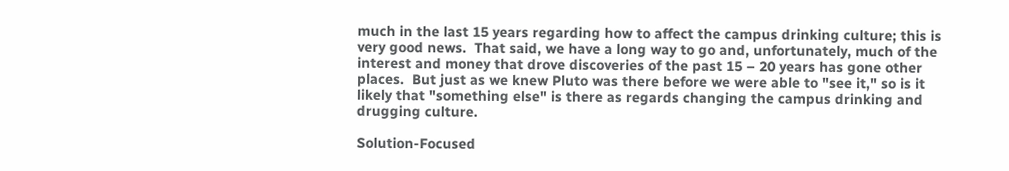much in the last 15 years regarding how to affect the campus drinking culture; this is very good news.  That said, we have a long way to go and, unfortunately, much of the interest and money that drove discoveries of the past 15 – 20 years has gone other places.  But just as we knew Pluto was there before we were able to "see it," so is it likely that "something else" is there as regards changing the campus drinking and drugging culture.

Solution-Focused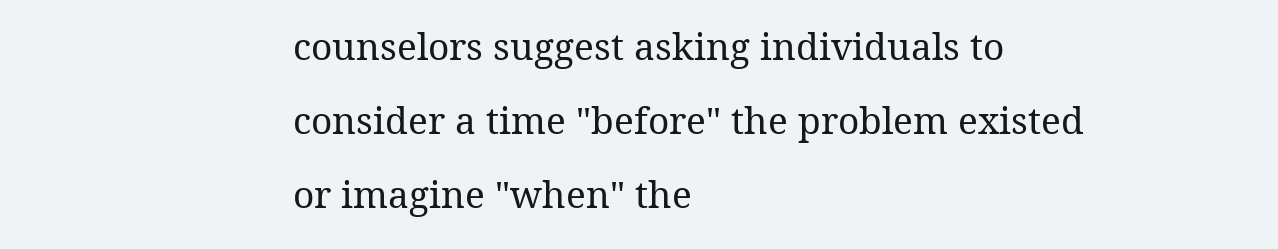counselors suggest asking individuals to consider a time "before" the problem existed or imagine "when" the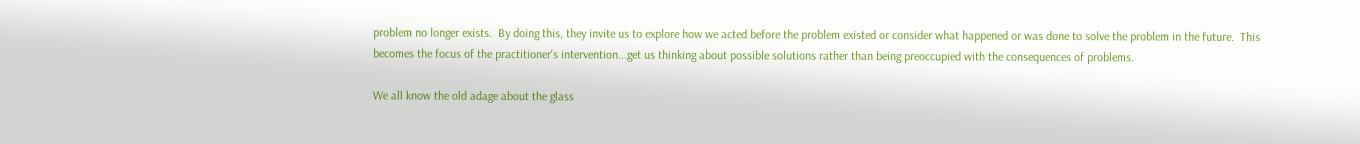problem no longer exists.  By doing this, they invite us to explore how we acted before the problem existed or consider what happened or was done to solve the problem in the future.  This becomes the focus of the practitioner's intervention...get us thinking about possible solutions rather than being preoccupied with the consequences of problems.

We all know the old adage about the glass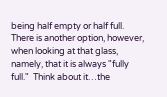being half empty or half full.  There is another option, however, when looking at that glass, namely, that it is always "fully full."  Think about it…the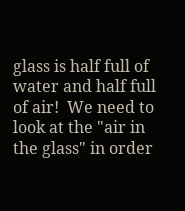glass is half full of water and half full of air!  We need to look at the "air in the glass" in order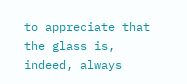to appreciate that the glass is, indeed, always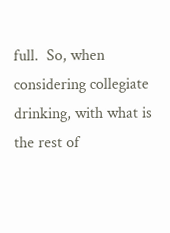full.  So, when considering collegiate drinking, with what is the rest of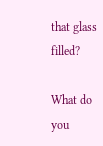that glass filled?

What do you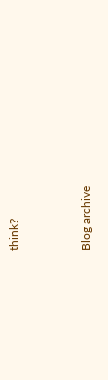think?


Blog archive